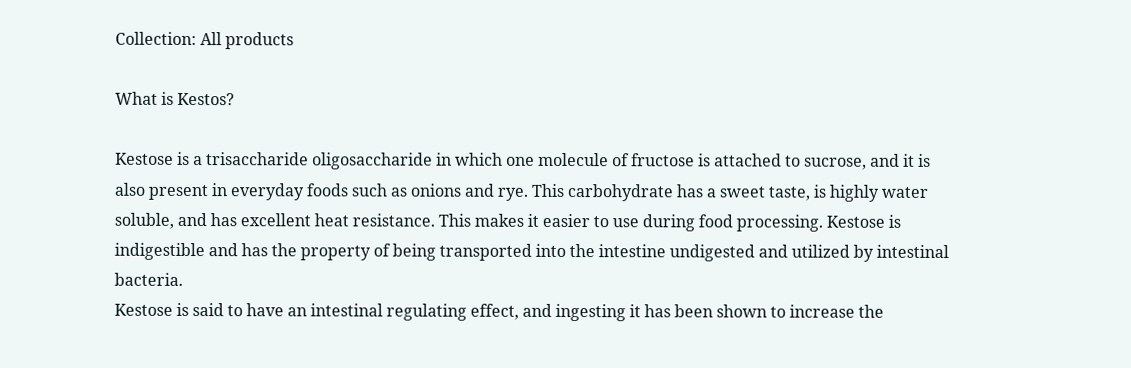Collection: All products

What is Kestos?

Kestose is a trisaccharide oligosaccharide in which one molecule of fructose is attached to sucrose, and it is also present in everyday foods such as onions and rye. This carbohydrate has a sweet taste, is highly water soluble, and has excellent heat resistance. This makes it easier to use during food processing. Kestose is indigestible and has the property of being transported into the intestine undigested and utilized by intestinal bacteria.
Kestose is said to have an intestinal regulating effect, and ingesting it has been shown to increase the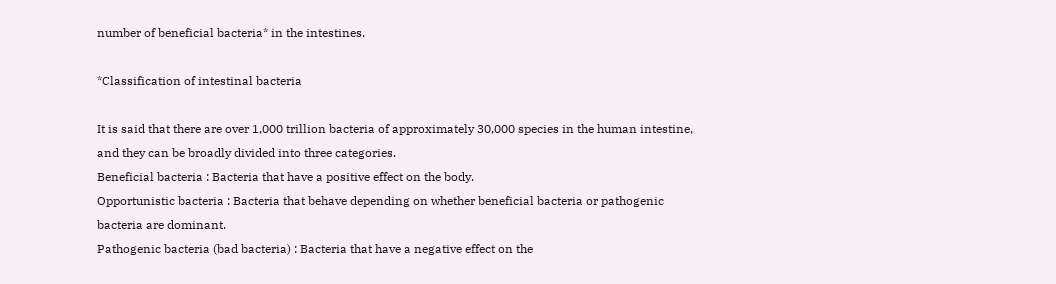number of beneficial bacteria* in the intestines.

*Classification of intestinal bacteria

It is said that there are over 1,000 trillion bacteria of approximately 30,000 species in the human intestine, and they can be broadly divided into three categories.
Beneficial bacteria : Bacteria that have a positive effect on the body.
Opportunistic bacteria : Bacteria that behave depending on whether beneficial bacteria or pathogenic bacteria are dominant.
Pathogenic bacteria (bad bacteria) : Bacteria that have a negative effect on the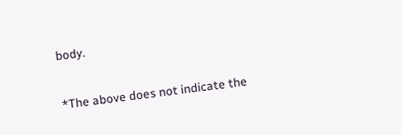body.

*The above does not indicate the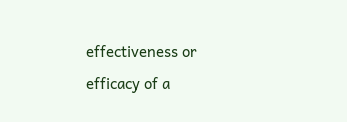effectiveness or efficacy of a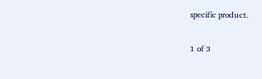specific product.

1 of 3